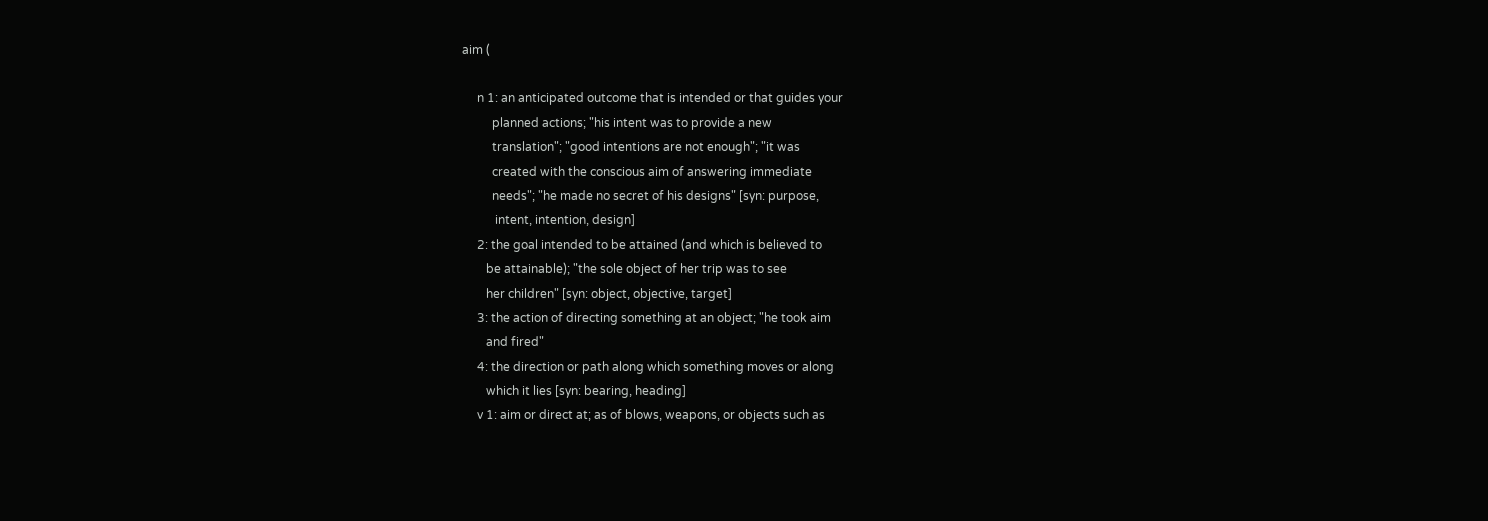aim (

     n 1: an anticipated outcome that is intended or that guides your
          planned actions; "his intent was to provide a new
          translation"; "good intentions are not enough"; "it was
          created with the conscious aim of answering immediate
          needs"; "he made no secret of his designs" [syn: purpose,
           intent, intention, design]
     2: the goal intended to be attained (and which is believed to
        be attainable); "the sole object of her trip was to see
        her children" [syn: object, objective, target]
     3: the action of directing something at an object; "he took aim
        and fired"
     4: the direction or path along which something moves or along
        which it lies [syn: bearing, heading]
     v 1: aim or direct at; as of blows, weapons, or objects such as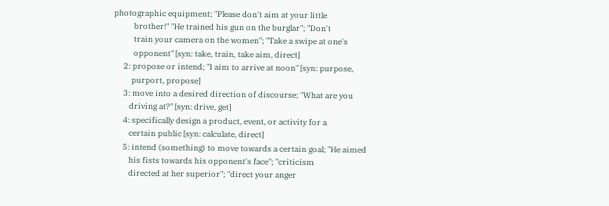photographic equipment; "Please don't aim at your little
          brother!" "He trained his gun on the burglar"; "Don't
          train your camera on the women"; "Take a swipe at one's
          opponent" [syn: take, train, take aim, direct]
     2: propose or intend; "I aim to arrive at noon" [syn: purpose,
         purport, propose]
     3: move into a desired direction of discourse; "What are you
        driving at?" [syn: drive, get]
     4: specifically design a product, event, or activity for a
        certain public [syn: calculate, direct]
     5: intend (something) to move towards a certain goal; "He aimed
        his fists towards his opponent's face"; "criticism
        directed at her superior"; "direct your anger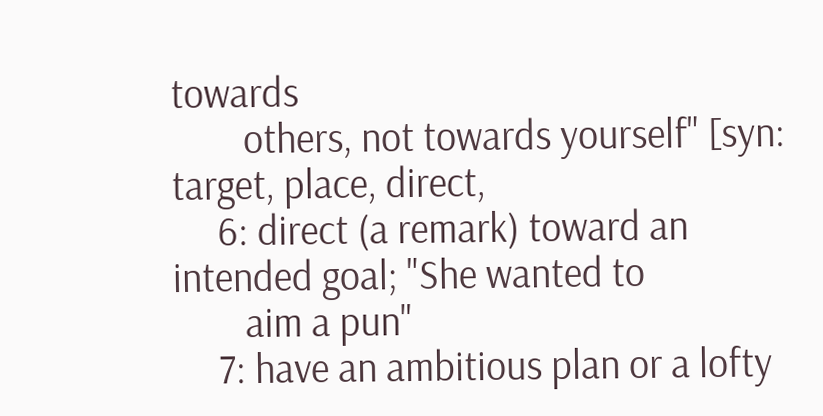towards
        others, not towards yourself" [syn: target, place, direct,
     6: direct (a remark) toward an intended goal; "She wanted to
        aim a pun"
     7: have an ambitious plan or a lofty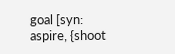goal [syn: aspire, {shoot